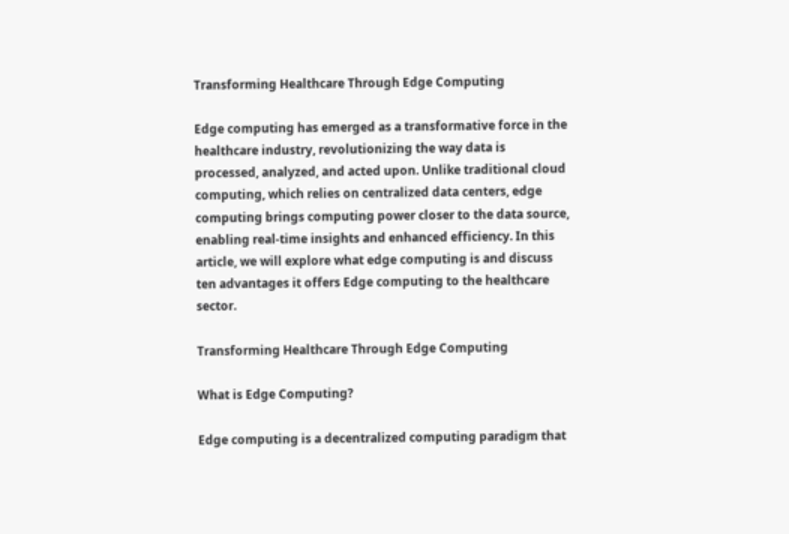Transforming Healthcare Through Edge Computing

Edge computing has emerged as a transformative force in the healthcare industry, revolutionizing the way data is processed, analyzed, and acted upon. Unlike traditional cloud computing, which relies on centralized data centers, edge computing brings computing power closer to the data source, enabling real-time insights and enhanced efficiency. In this article, we will explore what edge computing is and discuss ten advantages it offers Edge computing to the healthcare sector.

Transforming Healthcare Through Edge Computing

What is Edge Computing?

Edge computing is a decentralized computing paradigm that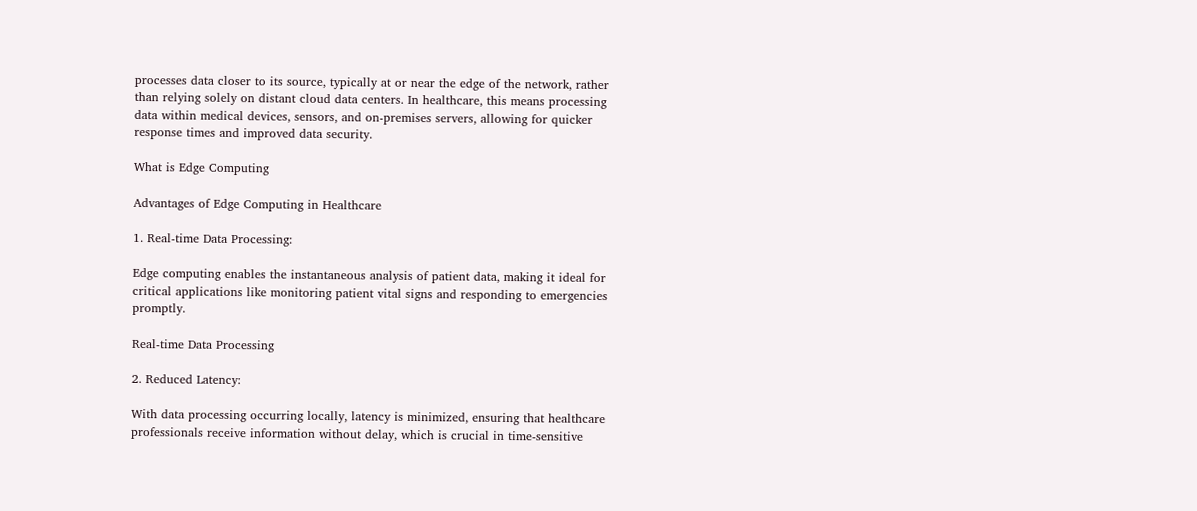processes data closer to its source, typically at or near the edge of the network, rather than relying solely on distant cloud data centers. In healthcare, this means processing data within medical devices, sensors, and on-premises servers, allowing for quicker response times and improved data security.

What is Edge Computing

Advantages of Edge Computing in Healthcare

1. Real-time Data Processing:

Edge computing enables the instantaneous analysis of patient data, making it ideal for critical applications like monitoring patient vital signs and responding to emergencies promptly.

Real-time Data Processing

2. Reduced Latency:

With data processing occurring locally, latency is minimized, ensuring that healthcare professionals receive information without delay, which is crucial in time-sensitive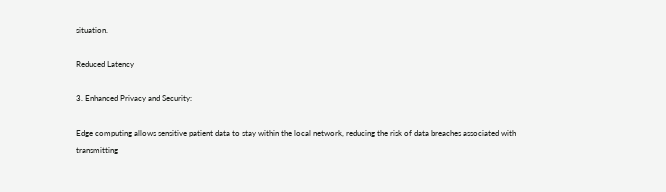situation.

Reduced Latency

3. Enhanced Privacy and Security:

Edge computing allows sensitive patient data to stay within the local network, reducing the risk of data breaches associated with transmitting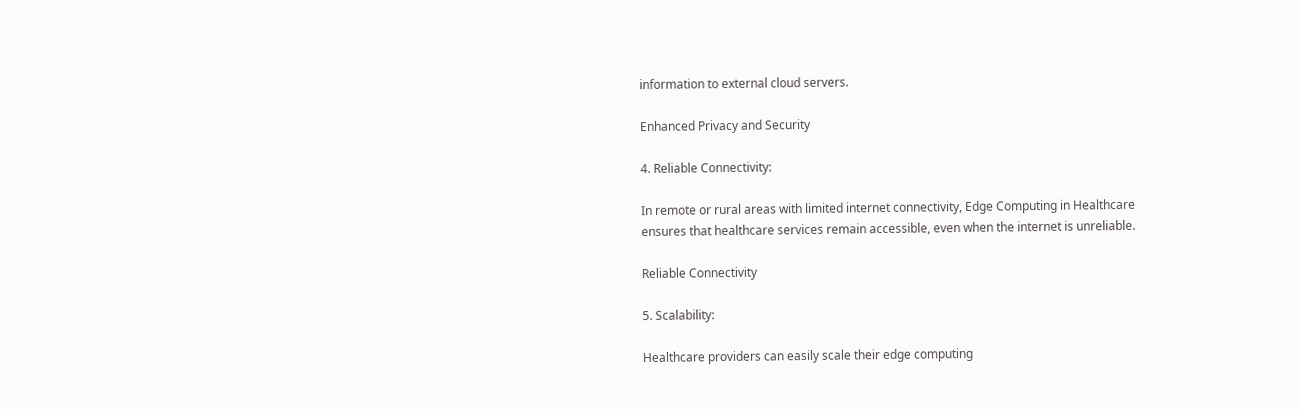information to external cloud servers.

Enhanced Privacy and Security

4. Reliable Connectivity:

In remote or rural areas with limited internet connectivity, Edge Computing in Healthcare ensures that healthcare services remain accessible, even when the internet is unreliable.

Reliable Connectivity

5. Scalability:

Healthcare providers can easily scale their edge computing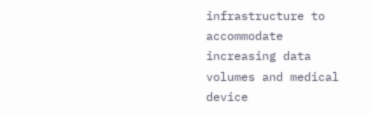infrastructure to accommodate increasing data volumes and medical device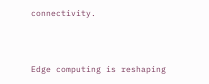connectivity.



Edge computing is reshaping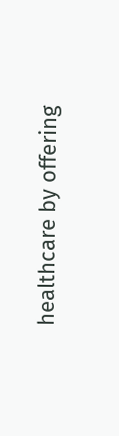healthcare by offering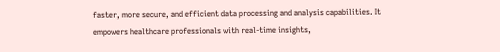faster, more secure, and efficient data processing and analysis capabilities. It empowers healthcare professionals with real-time insights,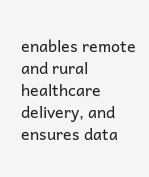enables remote and rural healthcare delivery, and ensures data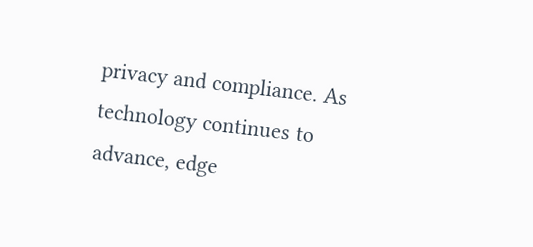privacy and compliance. As technology continues to advance, edge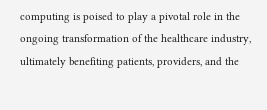computing is poised to play a pivotal role in the ongoing transformation of the healthcare industry, ultimately benefiting patients, providers, and the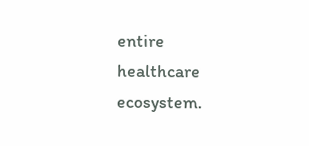entire healthcare ecosystem.